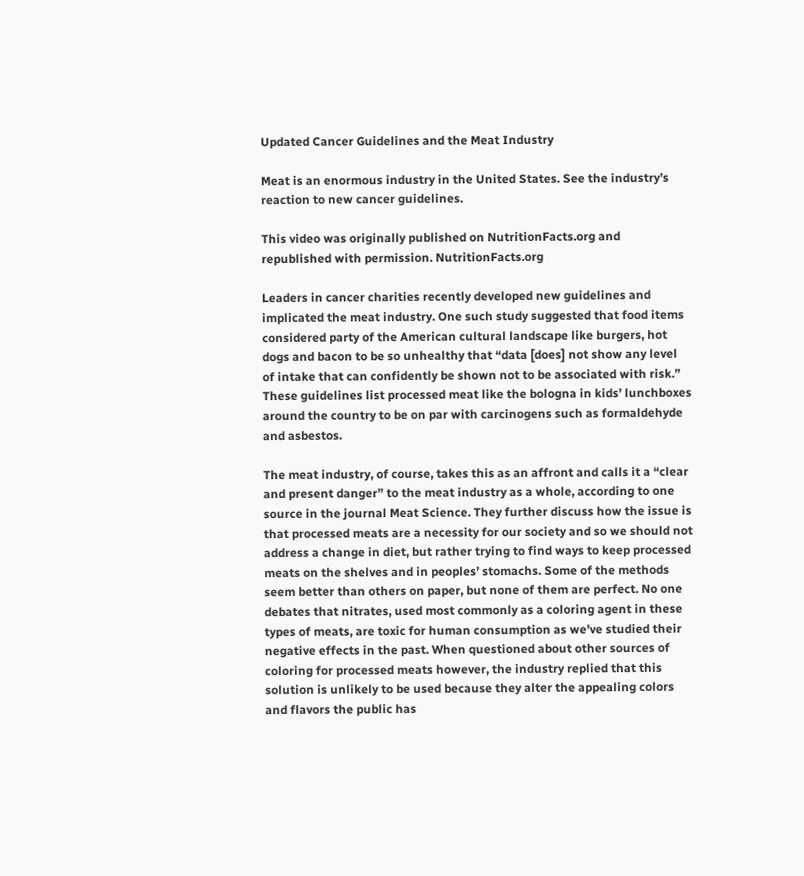Updated Cancer Guidelines and the Meat Industry

Meat is an enormous industry in the United States. See the industry’s reaction to new cancer guidelines.

This video was originally published on NutritionFacts.org and republished with permission. NutritionFacts.org

Leaders in cancer charities recently developed new guidelines and implicated the meat industry. One such study suggested that food items considered party of the American cultural landscape like burgers, hot dogs and bacon to be so unhealthy that “data [does] not show any level of intake that can confidently be shown not to be associated with risk.” These guidelines list processed meat like the bologna in kids’ lunchboxes around the country to be on par with carcinogens such as formaldehyde and asbestos.

The meat industry, of course, takes this as an affront and calls it a “clear and present danger” to the meat industry as a whole, according to one source in the journal Meat Science. They further discuss how the issue is that processed meats are a necessity for our society and so we should not address a change in diet, but rather trying to find ways to keep processed meats on the shelves and in peoples’ stomachs. Some of the methods seem better than others on paper, but none of them are perfect. No one debates that nitrates, used most commonly as a coloring agent in these types of meats, are toxic for human consumption as we’ve studied their negative effects in the past. When questioned about other sources of coloring for processed meats however, the industry replied that this solution is unlikely to be used because they alter the appealing colors and flavors the public has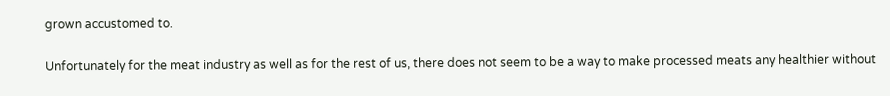grown accustomed to.

Unfortunately for the meat industry as well as for the rest of us, there does not seem to be a way to make processed meats any healthier without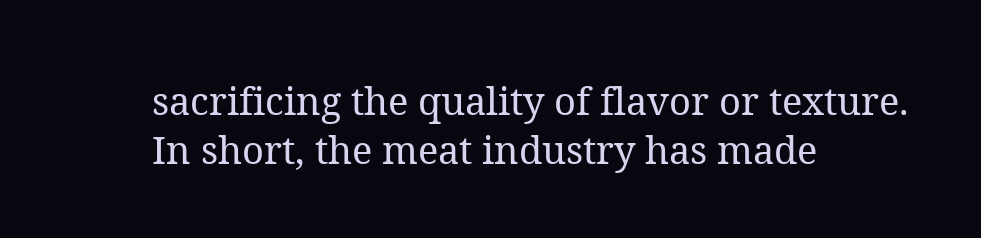sacrificing the quality of flavor or texture. In short, the meat industry has made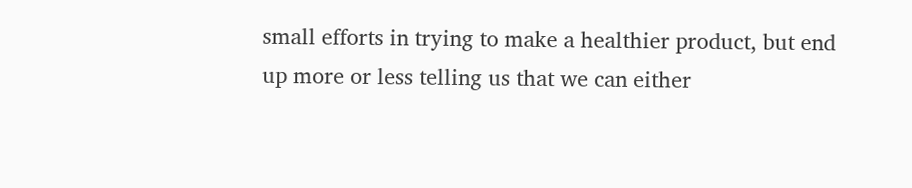small efforts in trying to make a healthier product, but end up more or less telling us that we can either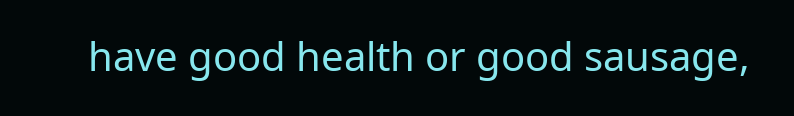have good health or good sausage,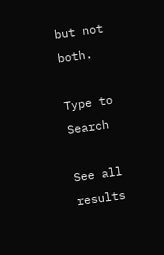but not both.

Type to Search

See all results